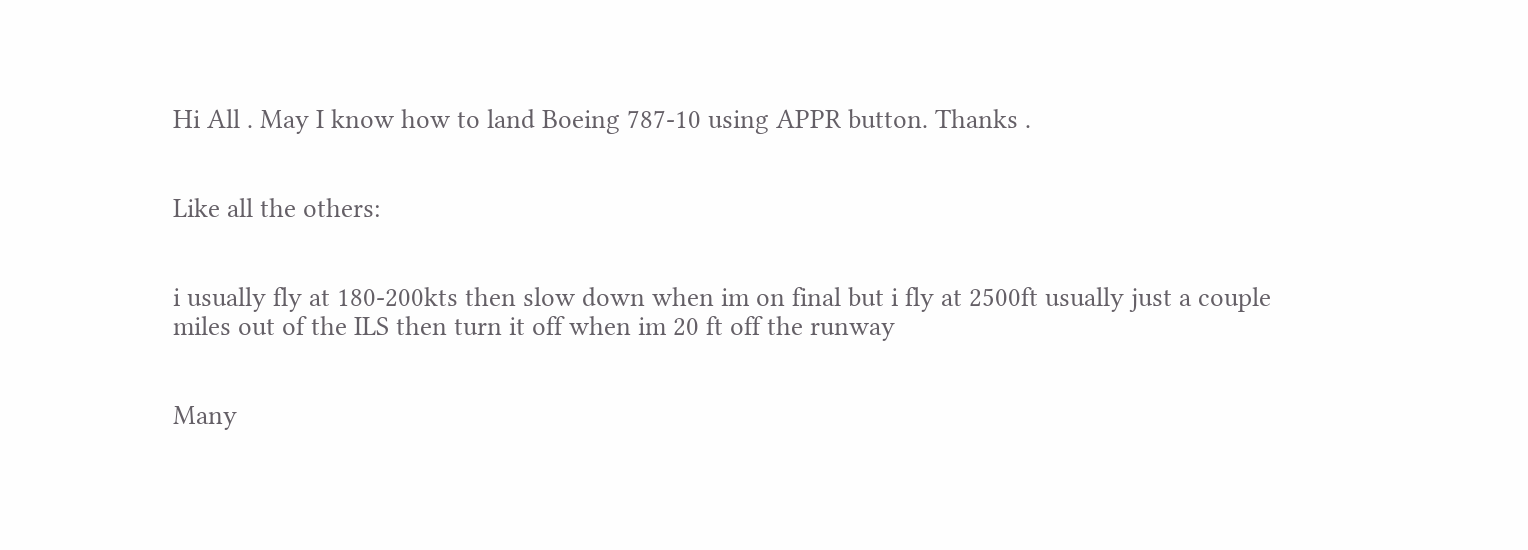Hi All . May I know how to land Boeing 787-10 using APPR button. Thanks .


Like all the others:


i usually fly at 180-200kts then slow down when im on final but i fly at 2500ft usually just a couple miles out of the ILS then turn it off when im 20 ft off the runway


Many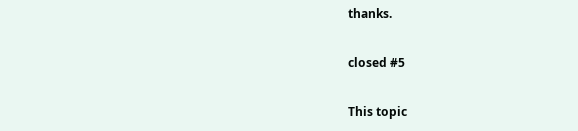thanks.

closed #5

This topic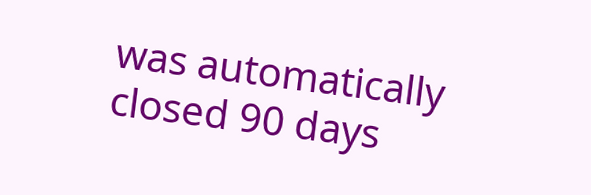was automatically closed 90 days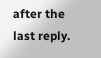after the last reply.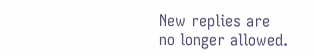New replies are no longer allowed.